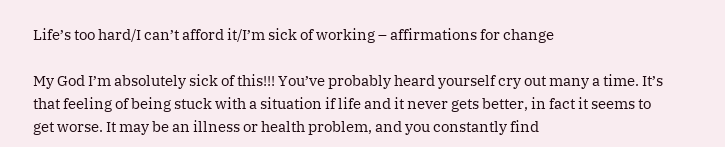Life’s too hard/I can’t afford it/I’m sick of working – affirmations for change

My God I’m absolutely sick of this!!! You’ve probably heard yourself cry out many a time. It’s that feeling of being stuck with a situation if life and it never gets better, in fact it seems to get worse. It may be an illness or health problem, and you constantly find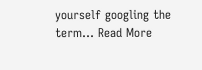yourself googling the term… Read More